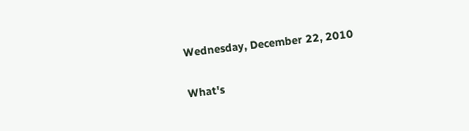Wednesday, December 22, 2010

What's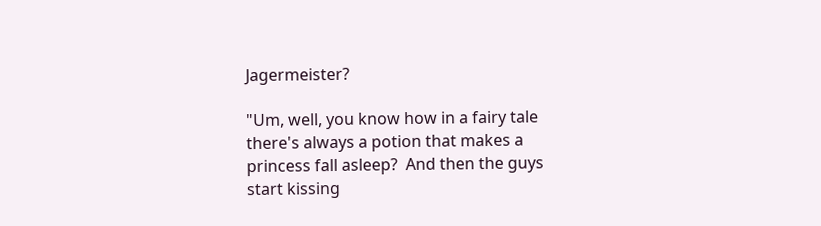Jagermeister?

"Um, well, you know how in a fairy tale there's always a potion that makes a princess fall asleep?  And then the guys start kissing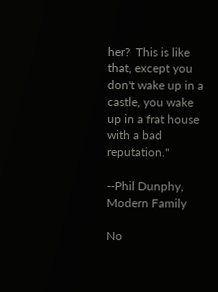her?  This is like that, except you don't wake up in a castle, you wake up in a frat house with a bad reputation."

--Phil Dunphy, Modern Family

No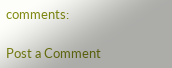comments:

Post a Comment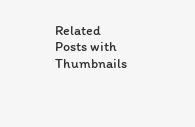Related Posts with Thumbnails